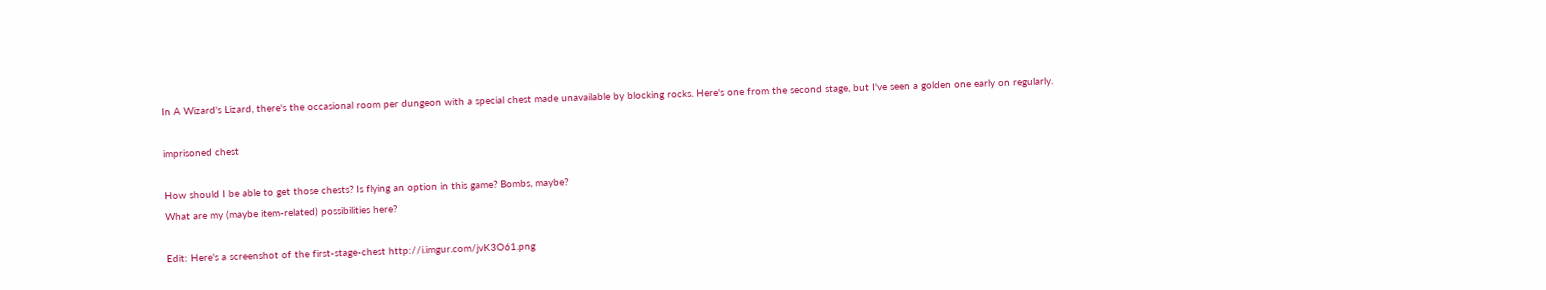In A Wizard's Lizard, there's the occasional room per dungeon with a special chest made unavailable by blocking rocks. Here's one from the second stage, but I've seen a golden one early on regularly.

imprisoned chest

How should I be able to get those chests? Is flying an option in this game? Bombs, maybe?
What are my (maybe item-related) possibilities here?

Edit: Here's a screenshot of the first-stage-chest http://i.imgur.com/jvK3O61.png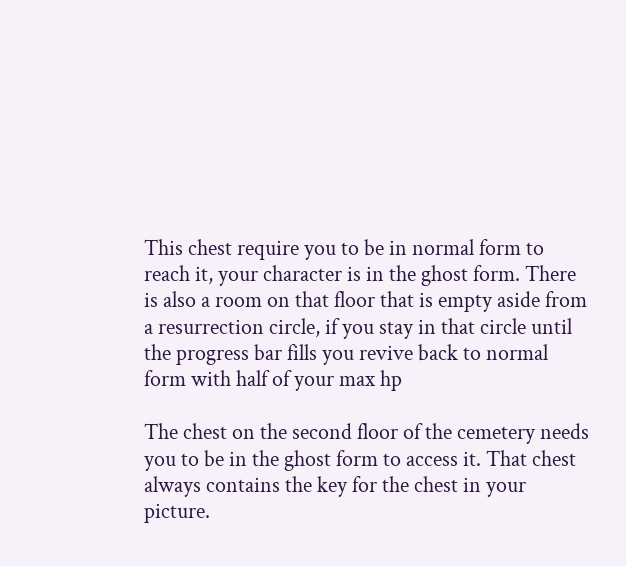This chest require you to be in normal form to reach it, your character is in the ghost form. There is also a room on that floor that is empty aside from a resurrection circle, if you stay in that circle until the progress bar fills you revive back to normal form with half of your max hp

The chest on the second floor of the cemetery needs you to be in the ghost form to access it. That chest always contains the key for the chest in your picture.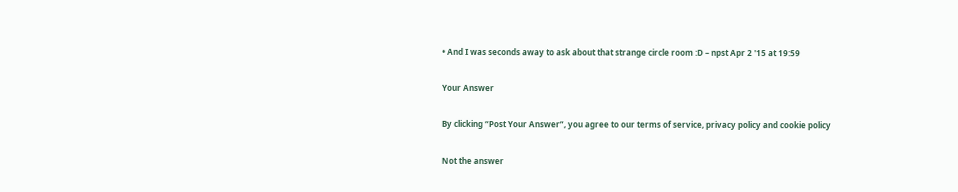• And I was seconds away to ask about that strange circle room :D – npst Apr 2 '15 at 19:59

Your Answer

By clicking “Post Your Answer”, you agree to our terms of service, privacy policy and cookie policy

Not the answer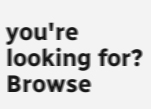you're looking for? Browse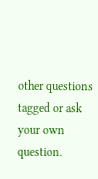other questions tagged or ask your own question.